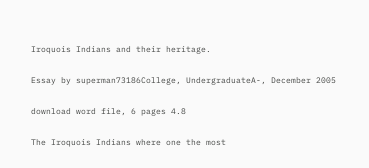Iroquois Indians and their heritage.

Essay by superman73186College, UndergraduateA-, December 2005

download word file, 6 pages 4.8

The Iroquois Indians where one the most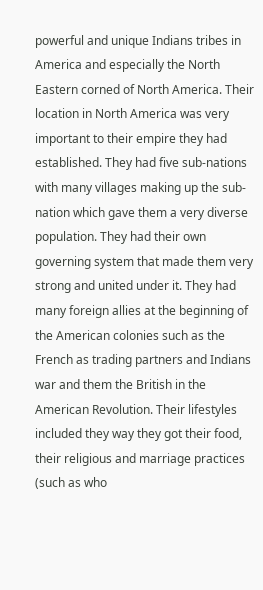powerful and unique Indians tribes in America and especially the North Eastern corned of North America. Their location in North America was very important to their empire they had established. They had five sub-nations with many villages making up the sub-nation which gave them a very diverse population. They had their own governing system that made them very strong and united under it. They had many foreign allies at the beginning of the American colonies such as the French as trading partners and Indians war and them the British in the American Revolution. Their lifestyles included they way they got their food, their religious and marriage practices (such as who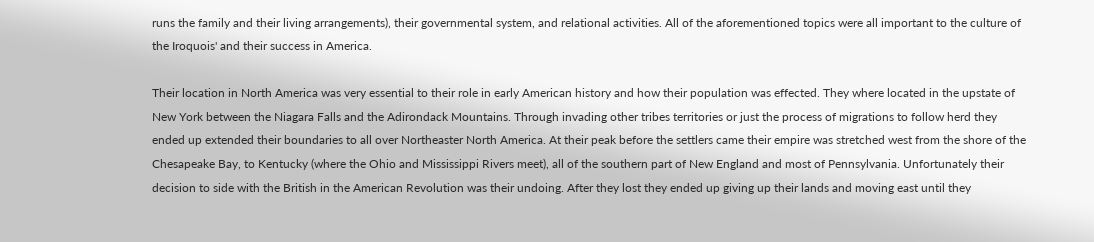runs the family and their living arrangements), their governmental system, and relational activities. All of the aforementioned topics were all important to the culture of the Iroquois' and their success in America.

Their location in North America was very essential to their role in early American history and how their population was effected. They where located in the upstate of New York between the Niagara Falls and the Adirondack Mountains. Through invading other tribes territories or just the process of migrations to follow herd they ended up extended their boundaries to all over Northeaster North America. At their peak before the settlers came their empire was stretched west from the shore of the Chesapeake Bay, to Kentucky (where the Ohio and Mississippi Rivers meet), all of the southern part of New England and most of Pennsylvania. Unfortunately their decision to side with the British in the American Revolution was their undoing. After they lost they ended up giving up their lands and moving east until they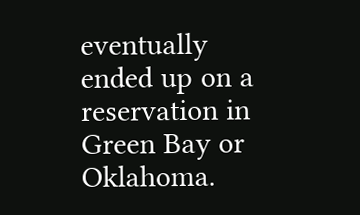eventually ended up on a reservation in Green Bay or Oklahoma.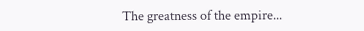The greatness of the empire...